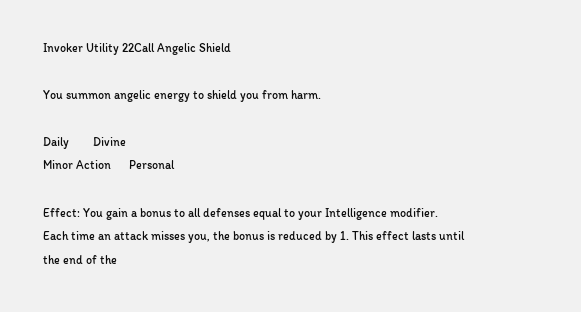Invoker Utility 22Call Angelic Shield

You summon angelic energy to shield you from harm.

Daily        Divine
Minor Action      Personal

Effect: You gain a bonus to all defenses equal to your Intelligence modifier. Each time an attack misses you, the bonus is reduced by 1. This effect lasts until the end of the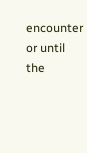encounter or until the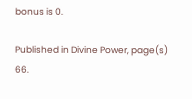bonus is 0.

Published in Divine Power, page(s) 66.